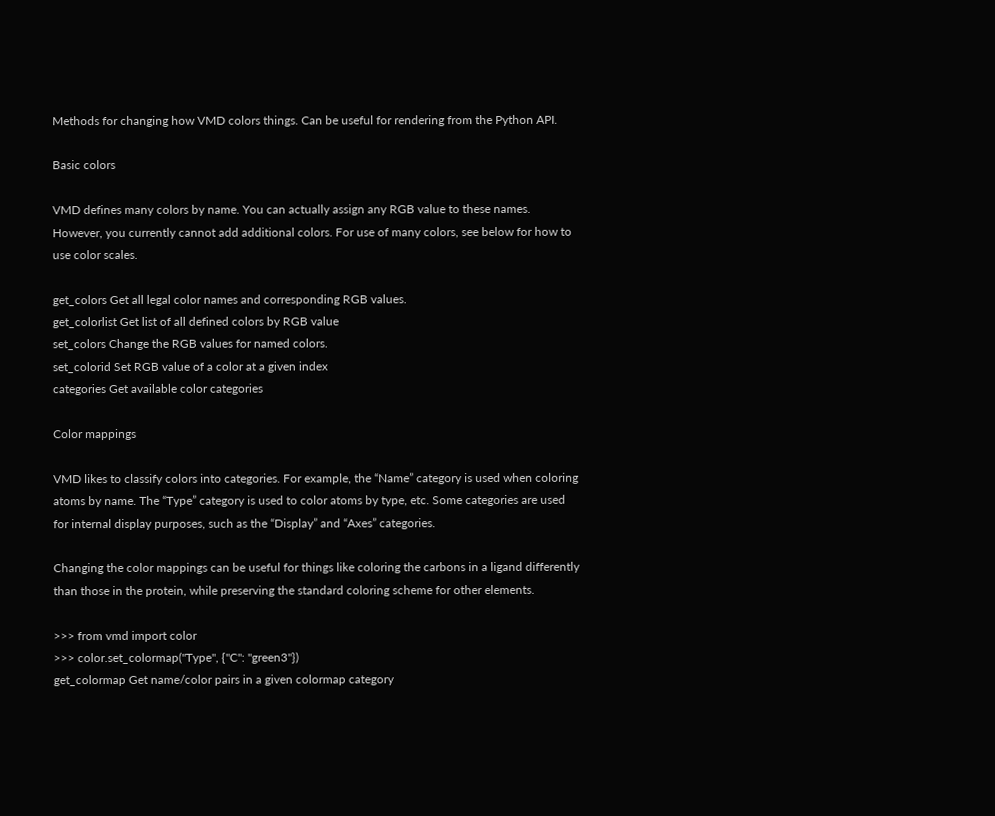Methods for changing how VMD colors things. Can be useful for rendering from the Python API.

Basic colors

VMD defines many colors by name. You can actually assign any RGB value to these names. However, you currently cannot add additional colors. For use of many colors, see below for how to use color scales.

get_colors Get all legal color names and corresponding RGB values.
get_colorlist Get list of all defined colors by RGB value
set_colors Change the RGB values for named colors.
set_colorid Set RGB value of a color at a given index
categories Get available color categories

Color mappings

VMD likes to classify colors into categories. For example, the “Name” category is used when coloring atoms by name. The “Type” category is used to color atoms by type, etc. Some categories are used for internal display purposes, such as the “Display” and “Axes” categories.

Changing the color mappings can be useful for things like coloring the carbons in a ligand differently than those in the protein, while preserving the standard coloring scheme for other elements.

>>> from vmd import color
>>> color.set_colormap("Type", {"C": "green3"})
get_colormap Get name/color pairs in a given colormap category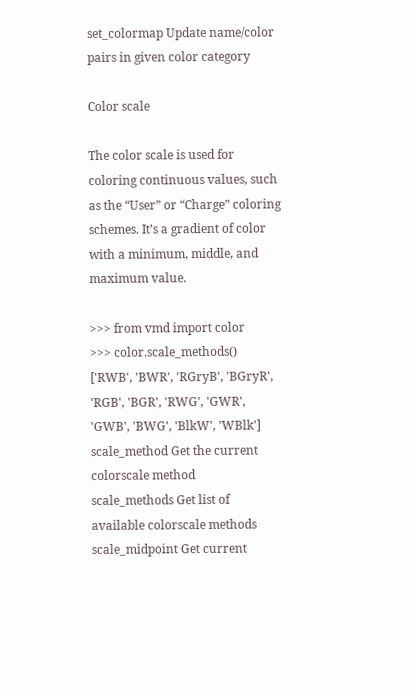set_colormap Update name/color pairs in given color category

Color scale

The color scale is used for coloring continuous values, such as the “User” or “Charge” coloring schemes. It’s a gradient of color with a minimum, middle, and maximum value.

>>> from vmd import color
>>> color.scale_methods()
['RWB', 'BWR', 'RGryB', 'BGryR', 'RGB', 'BGR', 'RWG', 'GWR', 'GWB', 'BWG', 'BlkW', 'WBlk']
scale_method Get the current colorscale method
scale_methods Get list of available colorscale methods
scale_midpoint Get current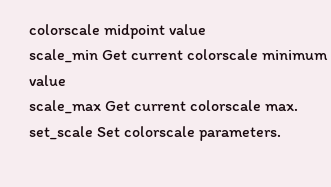colorscale midpoint value
scale_min Get current colorscale minimum value
scale_max Get current colorscale max.
set_scale Set colorscale parameters.